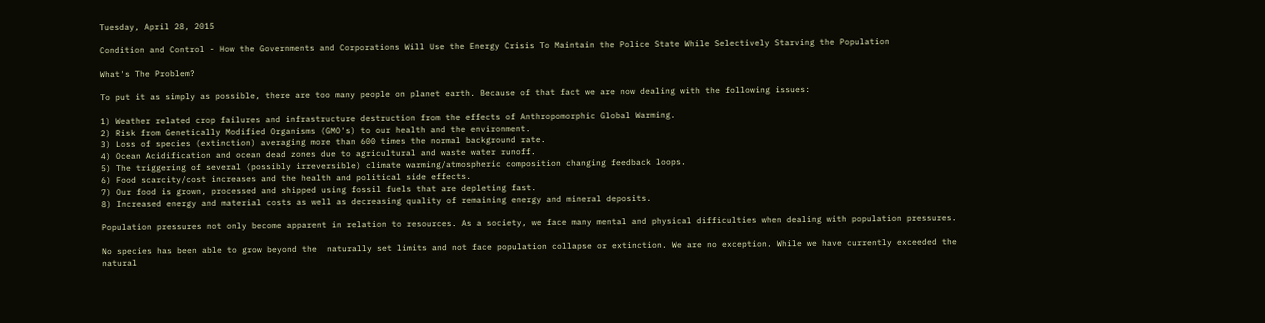Tuesday, April 28, 2015

Condition and Control - How the Governments and Corporations Will Use the Energy Crisis To Maintain the Police State While Selectively Starving the Population

What's The Problem?

To put it as simply as possible, there are too many people on planet earth. Because of that fact we are now dealing with the following issues:

1) Weather related crop failures and infrastructure destruction from the effects of Anthropomorphic Global Warming.
2) Risk from Genetically Modified Organisms (GMO's) to our health and the environment.
3) Loss of species (extinction) averaging more than 600 times the normal background rate.
4) Ocean Acidification and ocean dead zones due to agricultural and waste water runoff.
5) The triggering of several (possibly irreversible) climate warming/atmospheric composition changing feedback loops.
6) Food scarcity/cost increases and the health and political side effects.
7) Our food is grown, processed and shipped using fossil fuels that are depleting fast.
8) Increased energy and material costs as well as decreasing quality of remaining energy and mineral deposits.

Population pressures not only become apparent in relation to resources. As a society, we face many mental and physical difficulties when dealing with population pressures.

No species has been able to grow beyond the  naturally set limits and not face population collapse or extinction. We are no exception. While we have currently exceeded the natural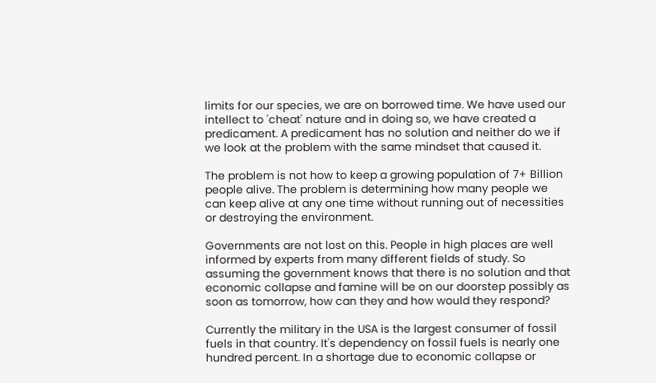limits for our species, we are on borrowed time. We have used our intellect to 'cheat' nature and in doing so, we have created a predicament. A predicament has no solution and neither do we if we look at the problem with the same mindset that caused it.

The problem is not how to keep a growing population of 7+ Billion people alive. The problem is determining how many people we can keep alive at any one time without running out of necessities or destroying the environment.

Governments are not lost on this. People in high places are well informed by experts from many different fields of study. So assuming the government knows that there is no solution and that economic collapse and famine will be on our doorstep possibly as soon as tomorrow, how can they and how would they respond?

Currently the military in the USA is the largest consumer of fossil fuels in that country. It's dependency on fossil fuels is nearly one hundred percent. In a shortage due to economic collapse or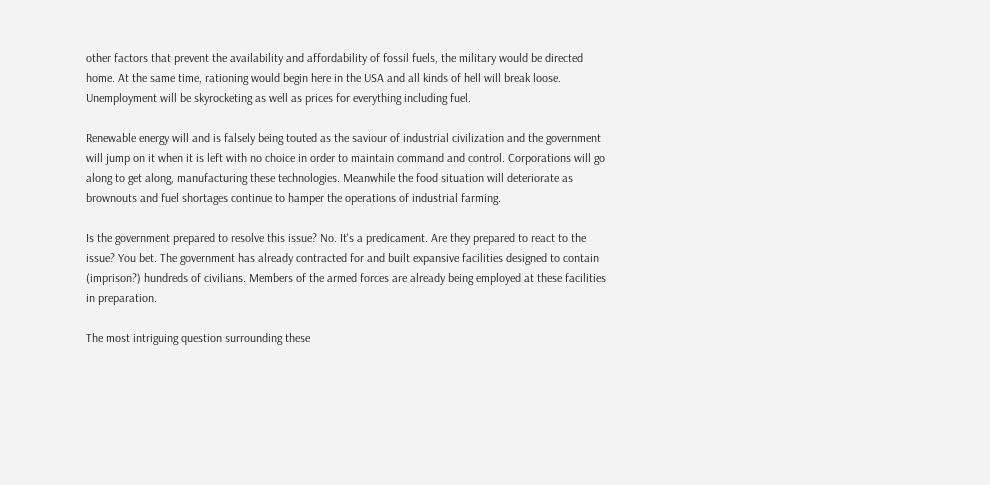other factors that prevent the availability and affordability of fossil fuels, the military would be directed home. At the same time, rationing would begin here in the USA and all kinds of hell will break loose. Unemployment will be skyrocketing as well as prices for everything including fuel.

Renewable energy will and is falsely being touted as the saviour of industrial civilization and the government will jump on it when it is left with no choice in order to maintain command and control. Corporations will go along to get along, manufacturing these technologies. Meanwhile the food situation will deteriorate as brownouts and fuel shortages continue to hamper the operations of industrial farming.

Is the government prepared to resolve this issue? No. It's a predicament. Are they prepared to react to the issue? You bet. The government has already contracted for and built expansive facilities designed to contain (imprison?) hundreds of civilians. Members of the armed forces are already being employed at these facilities in preparation.

The most intriguing question surrounding these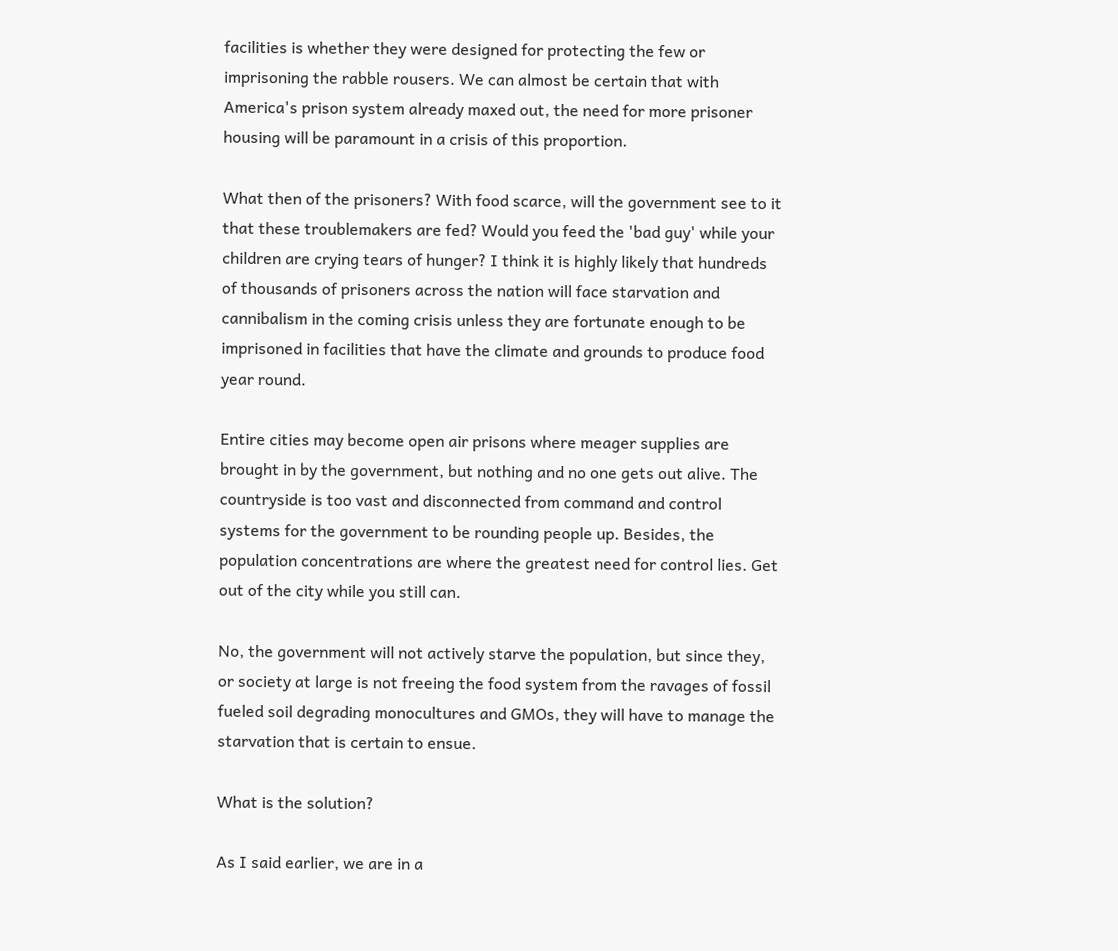facilities is whether they were designed for protecting the few or imprisoning the rabble rousers. We can almost be certain that with America's prison system already maxed out, the need for more prisoner housing will be paramount in a crisis of this proportion.

What then of the prisoners? With food scarce, will the government see to it that these troublemakers are fed? Would you feed the 'bad guy' while your children are crying tears of hunger? I think it is highly likely that hundreds of thousands of prisoners across the nation will face starvation and cannibalism in the coming crisis unless they are fortunate enough to be imprisoned in facilities that have the climate and grounds to produce food year round.

Entire cities may become open air prisons where meager supplies are brought in by the government, but nothing and no one gets out alive. The countryside is too vast and disconnected from command and control systems for the government to be rounding people up. Besides, the population concentrations are where the greatest need for control lies. Get out of the city while you still can.

No, the government will not actively starve the population, but since they, or society at large is not freeing the food system from the ravages of fossil fueled soil degrading monocultures and GMOs, they will have to manage the starvation that is certain to ensue.

What is the solution?

As I said earlier, we are in a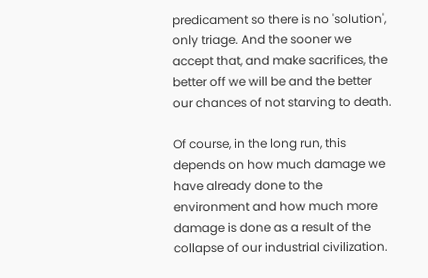predicament so there is no 'solution', only triage. And the sooner we accept that, and make sacrifices, the better off we will be and the better our chances of not starving to death.

Of course, in the long run, this depends on how much damage we have already done to the environment and how much more damage is done as a result of the collapse of our industrial civilization.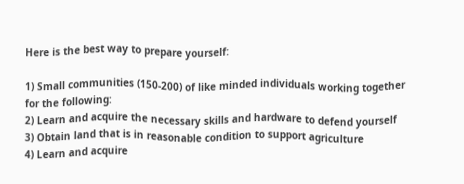Here is the best way to prepare yourself:

1) Small communities (150-200) of like minded individuals working together for the following:
2) Learn and acquire the necessary skills and hardware to defend yourself
3) Obtain land that is in reasonable condition to support agriculture
4) Learn and acquire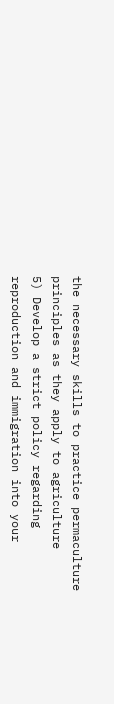the necessary skills to practice permaculture principles as they apply to agriculture
5) Develop a strict policy regarding reproduction and immigration into your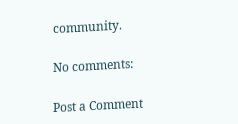community.

No comments:

Post a Comment